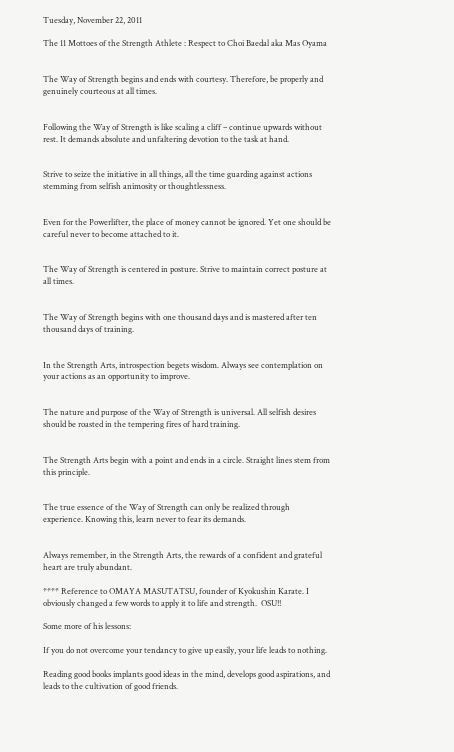Tuesday, November 22, 2011

The 11 Mottoes of the Strength Athlete : Respect to Choi Baedal aka Mas Oyama


The Way of Strength begins and ends with courtesy. Therefore, be properly and genuinely courteous at all times.


Following the Way of Strength is like scaling a cliff – continue upwards without rest. It demands absolute and unfaltering devotion to the task at hand.


Strive to seize the initiative in all things, all the time guarding against actions stemming from selfish animosity or thoughtlessness.


Even for the Powerlifter, the place of money cannot be ignored. Yet one should be careful never to become attached to it.


The Way of Strength is centered in posture. Strive to maintain correct posture at all times.


The Way of Strength begins with one thousand days and is mastered after ten thousand days of training.


In the Strength Arts, introspection begets wisdom. Always see contemplation on your actions as an opportunity to improve.


The nature and purpose of the Way of Strength is universal. All selfish desires should be roasted in the tempering fires of hard training.


The Strength Arts begin with a point and ends in a circle. Straight lines stem from this principle.


The true essence of the Way of Strength can only be realized through experience. Knowing this, learn never to fear its demands.


Always remember, in the Strength Arts, the rewards of a confident and grateful heart are truly abundant.

**** Reference to OMAYA MASUTATSU, founder of Kyokushin Karate. I obviously changed a few words to apply it to life and strength.  OSU!!

Some more of his lessons:

If you do not overcome your tendancy to give up easily, your life leads to nothing.

Reading good books implants good ideas in the mind, develops good aspirations, and leads to the cultivation of good friends.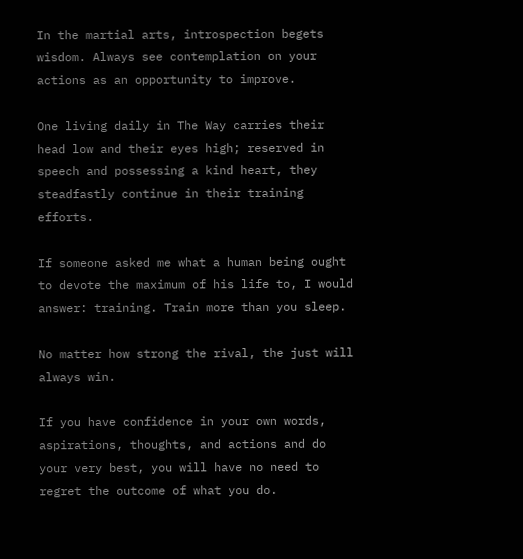In the martial arts, introspection begets wisdom. Always see contemplation on your actions as an opportunity to improve.

One living daily in The Way carries their head low and their eyes high; reserved in speech and possessing a kind heart, they steadfastly continue in their training efforts.

If someone asked me what a human being ought to devote the maximum of his life to, I would answer: training. Train more than you sleep.

No matter how strong the rival, the just will always win.

If you have confidence in your own words, aspirations, thoughts, and actions and do your very best, you will have no need to regret the outcome of what you do.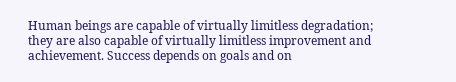Human beings are capable of virtually limitless degradation; they are also capable of virtually limitless improvement and achievement. Success depends on goals and on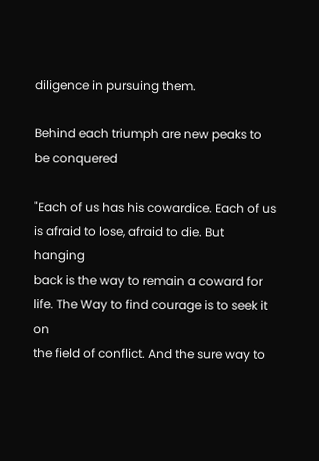diligence in pursuing them.

Behind each triumph are new peaks to be conquered

"Each of us has his cowardice. Each of us is afraid to lose, afraid to die. But hanging
back is the way to remain a coward for life. The Way to find courage is to seek it on
the field of conflict. And the sure way to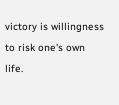victory is willingness to risk one's own life.